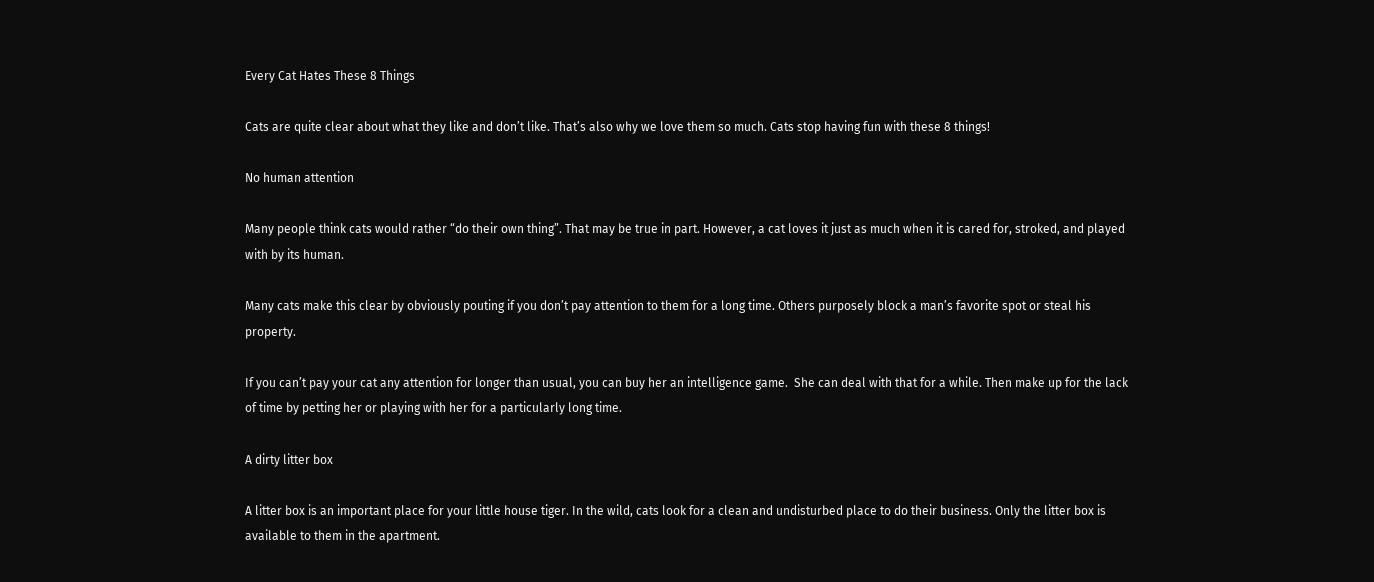Every Cat Hates These 8 Things

Cats are quite clear about what they like and don’t like. That’s also why we love them so much. Cats stop having fun with these 8 things!

No human attention

Many people think cats would rather “do their own thing”. That may be true in part. However, a cat loves it just as much when it is cared for, stroked, and played with by its human.

Many cats make this clear by obviously pouting if you don’t pay attention to them for a long time. Others purposely block a man’s favorite spot or steal his property.

If you can’t pay your cat any attention for longer than usual, you can buy her an intelligence game.  She can deal with that for a while. Then make up for the lack of time by petting her or playing with her for a particularly long time.

A dirty litter box

A litter box is an important place for your little house tiger. In the wild, cats look for a clean and undisturbed place to do their business. Only the litter box is available to them in the apartment.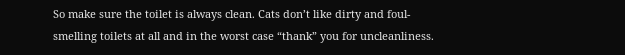So make sure the toilet is always clean. Cats don’t like dirty and foul-smelling toilets at all and in the worst case “thank” you for uncleanliness.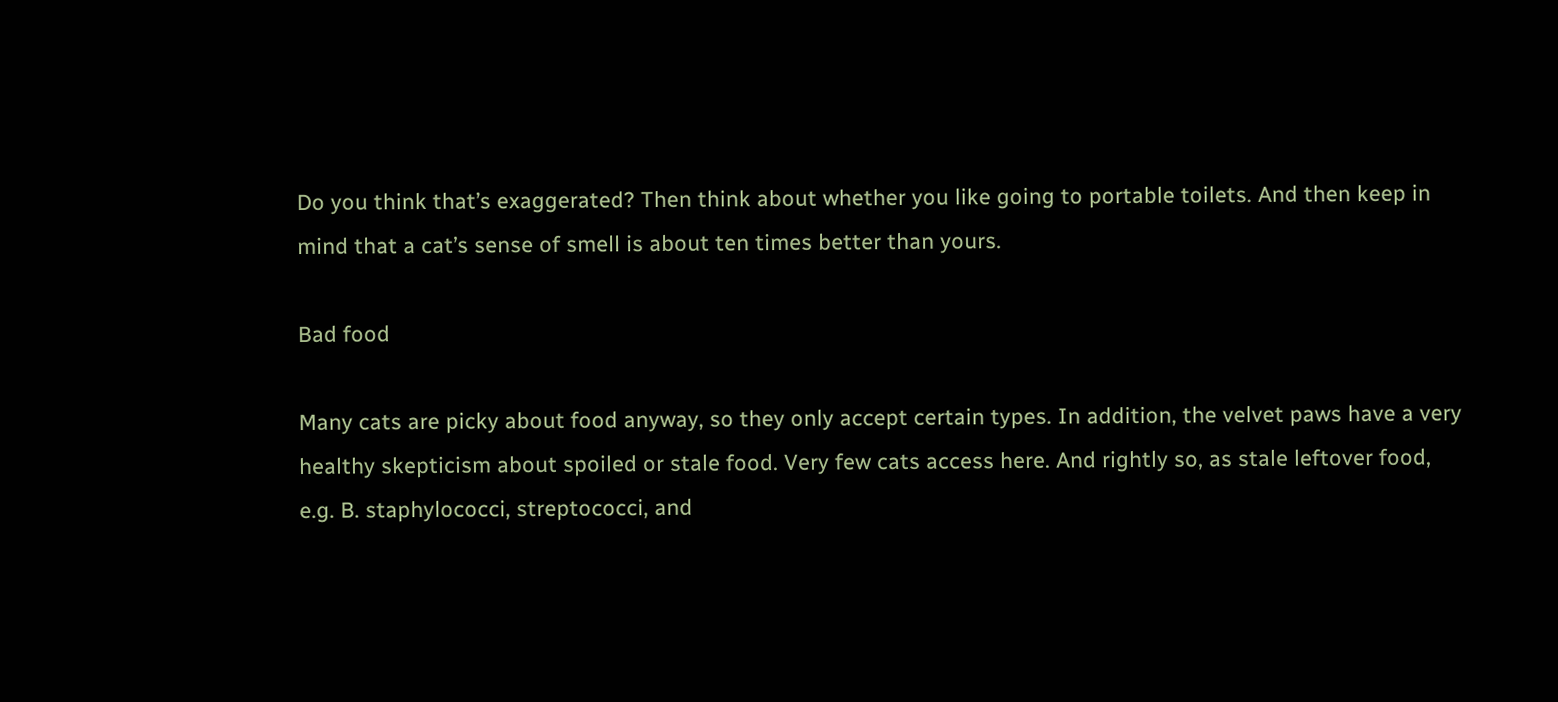Do you think that’s exaggerated? Then think about whether you like going to portable toilets. And then keep in mind that a cat’s sense of smell is about ten times better than yours.

Bad food

Many cats are picky about food anyway, so they only accept certain types. In addition, the velvet paws have a very healthy skepticism about spoiled or stale food. Very few cats access here. And rightly so, as stale leftover food, e.g. B. staphylococci, streptococci, and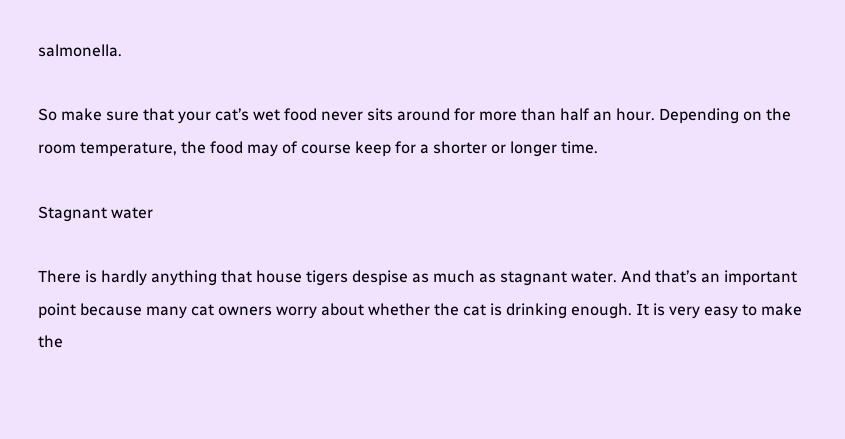salmonella.

So make sure that your cat’s wet food never sits around for more than half an hour. Depending on the room temperature, the food may of course keep for a shorter or longer time.

Stagnant water

There is hardly anything that house tigers despise as much as stagnant water. And that’s an important point because many cat owners worry about whether the cat is drinking enough. It is very easy to make the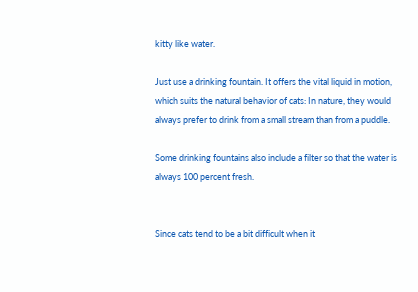kitty like water.

Just use a drinking fountain. It offers the vital liquid in motion, which suits the natural behavior of cats: In nature, they would always prefer to drink from a small stream than from a puddle.

Some drinking fountains also include a filter so that the water is always 100 percent fresh.


Since cats tend to be a bit difficult when it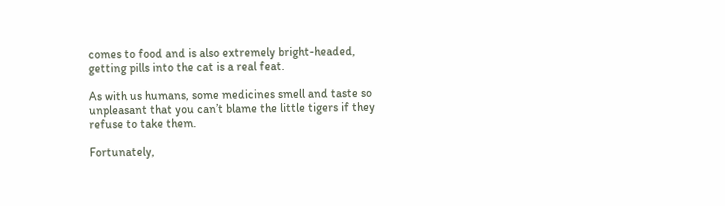comes to food and is also extremely bright-headed, getting pills into the cat is a real feat.

As with us humans, some medicines smell and taste so unpleasant that you can’t blame the little tigers if they refuse to take them.

Fortunately,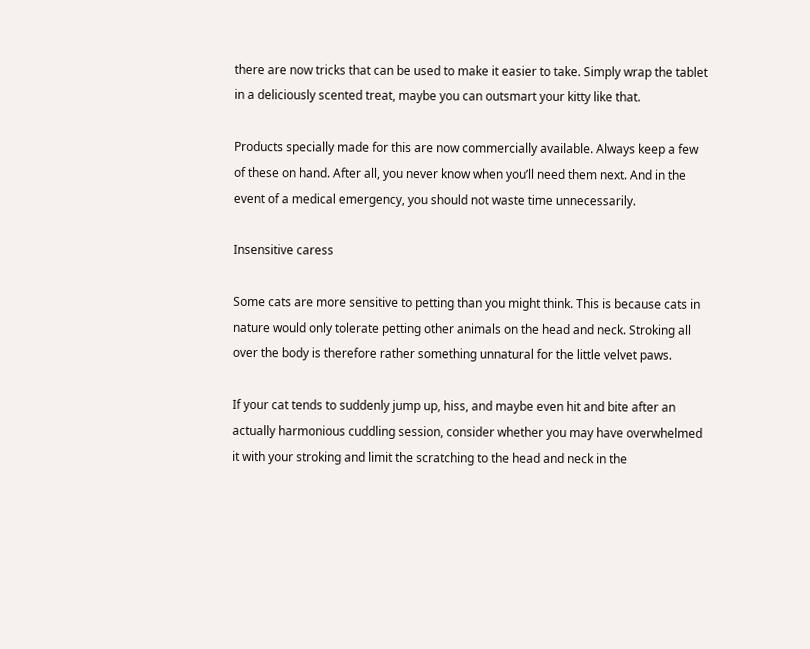there are now tricks that can be used to make it easier to take. Simply wrap the tablet in a deliciously scented treat, maybe you can outsmart your kitty like that.

Products specially made for this are now commercially available. Always keep a few of these on hand. After all, you never know when you’ll need them next. And in the event of a medical emergency, you should not waste time unnecessarily.

Insensitive caress

Some cats are more sensitive to petting than you might think. This is because cats in nature would only tolerate petting other animals on the head and neck. Stroking all over the body is therefore rather something unnatural for the little velvet paws.

If your cat tends to suddenly jump up, hiss, and maybe even hit and bite after an actually harmonious cuddling session, consider whether you may have overwhelmed it with your stroking and limit the scratching to the head and neck in the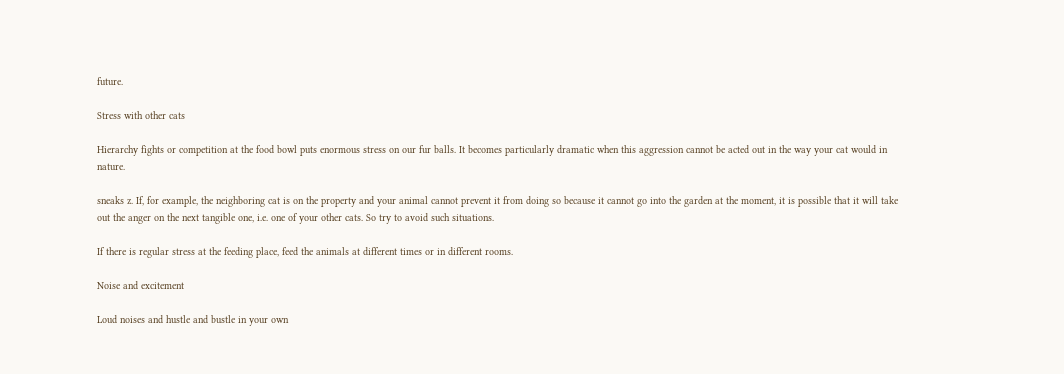future.

Stress with other cats

Hierarchy fights or competition at the food bowl puts enormous stress on our fur balls. It becomes particularly dramatic when this aggression cannot be acted out in the way your cat would in nature.

sneaks z. If, for example, the neighboring cat is on the property and your animal cannot prevent it from doing so because it cannot go into the garden at the moment, it is possible that it will take out the anger on the next tangible one, i.e. one of your other cats. So try to avoid such situations.

If there is regular stress at the feeding place, feed the animals at different times or in different rooms.

Noise and excitement

Loud noises and hustle and bustle in your own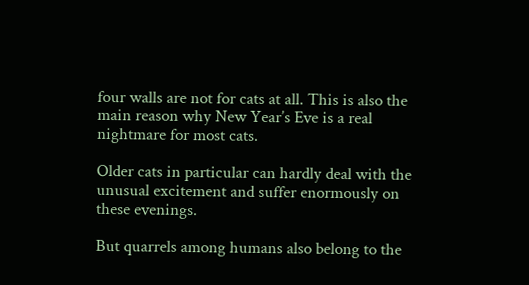four walls are not for cats at all. This is also the main reason why New Year’s Eve is a real nightmare for most cats.

Older cats in particular can hardly deal with the unusual excitement and suffer enormously on these evenings.

But quarrels among humans also belong to the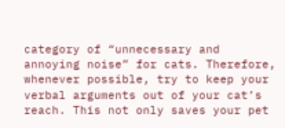category of “unnecessary and annoying noise” for cats. Therefore, whenever possible, try to keep your verbal arguments out of your cat’s reach. This not only saves your pet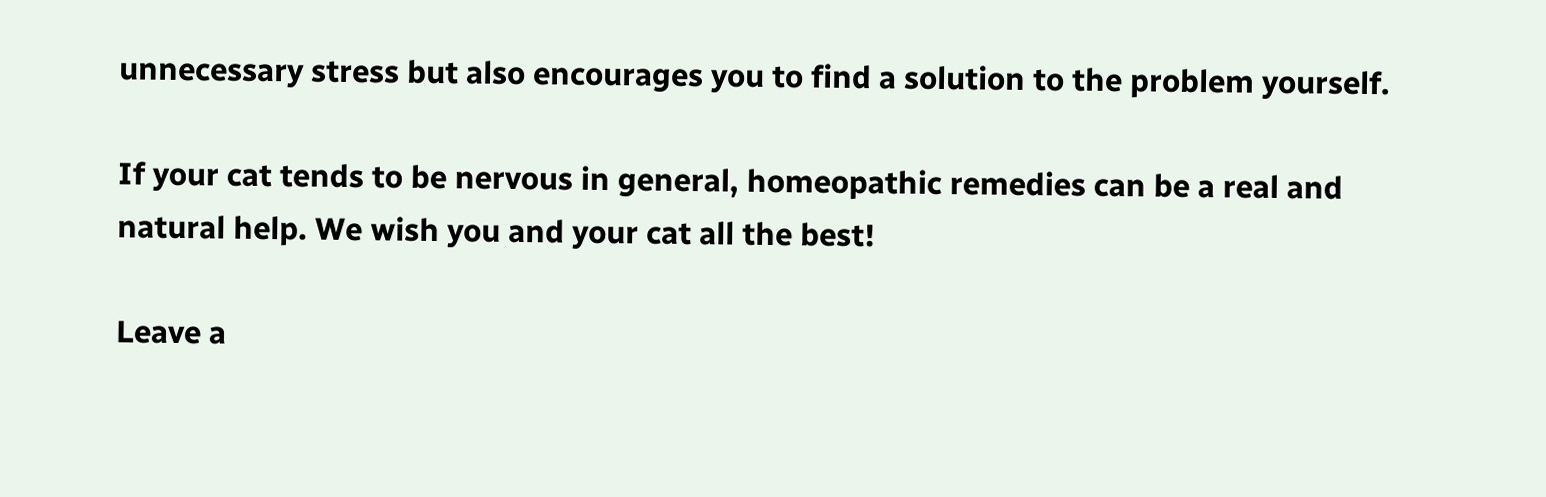unnecessary stress but also encourages you to find a solution to the problem yourself.

If your cat tends to be nervous in general, homeopathic remedies can be a real and natural help. We wish you and your cat all the best!

Leave a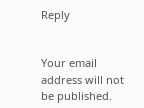Reply


Your email address will not be published.